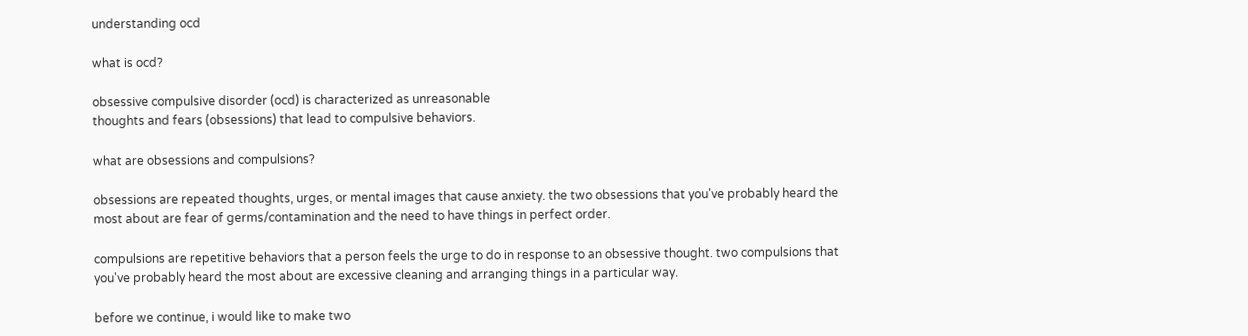understanding ocd

what is ocd?

obsessive compulsive disorder (ocd) is characterized as unreasonable
thoughts and fears (obsessions) that lead to compulsive behaviors.

what are obsessions and compulsions?

obsessions are repeated thoughts, urges, or mental images that cause anxiety. the two obsessions that you've probably heard the most about are fear of germs/contamination and the need to have things in perfect order.

compulsions are repetitive behaviors that a person feels the urge to do in response to an obsessive thought. two compulsions that you've probably heard the most about are excessive cleaning and arranging things in a particular way.

before we continue, i would like to make two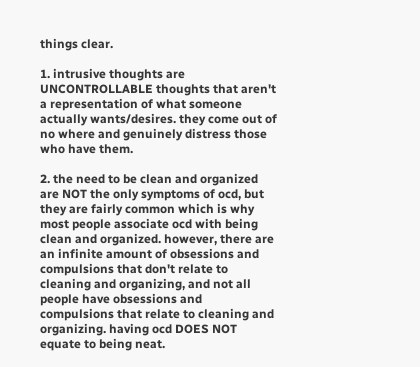things clear.

1. intrusive thoughts are UNCONTROLLABLE thoughts that aren't a representation of what someone actually wants/desires. they come out of no where and genuinely distress those who have them.

2. the need to be clean and organized are NOT the only symptoms of ocd, but they are fairly common which is why most people associate ocd with being clean and organized. however, there are an infinite amount of obsessions and compulsions that don't relate to cleaning and organizing, and not all people have obsessions and compulsions that relate to cleaning and organizing. having ocd DOES NOT equate to being neat.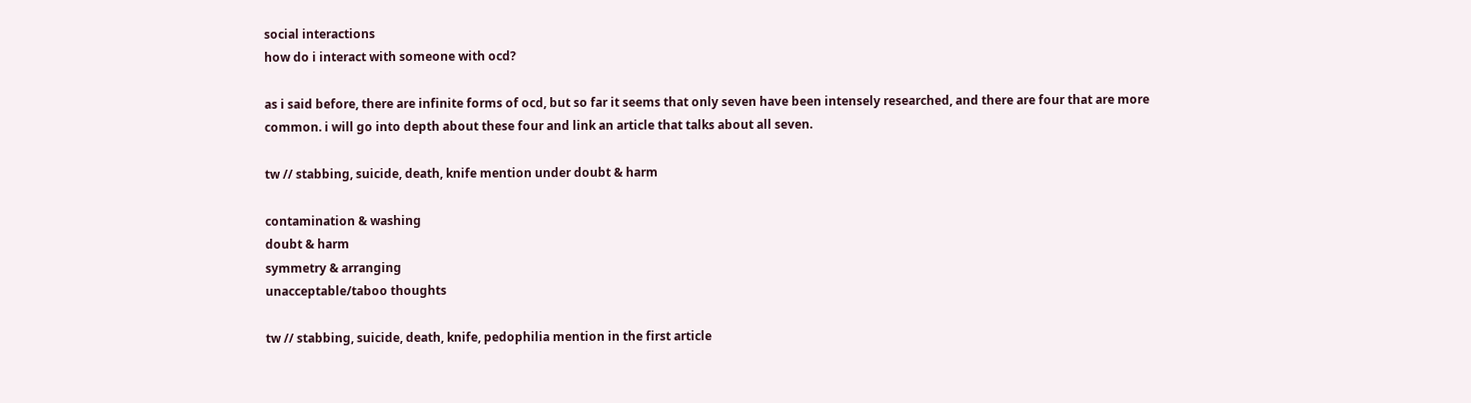social interactions
how do i interact with someone with ocd?

as i said before, there are infinite forms of ocd, but so far it seems that only seven have been intensely researched, and there are four that are more common. i will go into depth about these four and link an article that talks about all seven.

tw // stabbing, suicide, death, knife mention under doubt & harm

contamination & washing
doubt & harm
symmetry & arranging
unacceptable/taboo thoughts

tw // stabbing, suicide, death, knife, pedophilia mention in the first article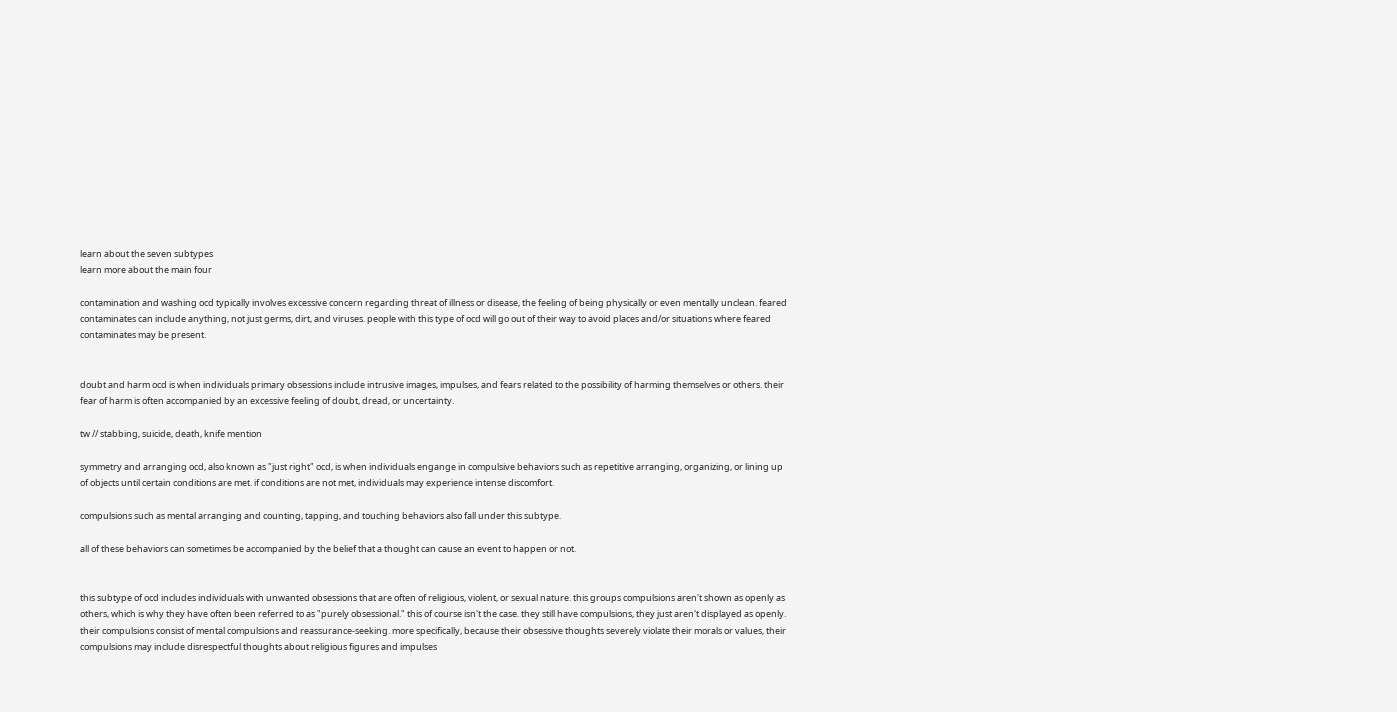learn about the seven subtypes
learn more about the main four

contamination and washing ocd typically involves excessive concern regarding threat of illness or disease, the feeling of being physically or even mentally unclean. feared contaminates can include anything, not just germs, dirt, and viruses. people with this type of ocd will go out of their way to avoid places and/or situations where feared contaminates may be present.


doubt and harm ocd is when individuals primary obsessions include intrusive images, impulses, and fears related to the possibility of harming themselves or others. their fear of harm is often accompanied by an excessive feeling of doubt, dread, or uncertainty.

tw // stabbing, suicide, death, knife mention

symmetry and arranging ocd, also known as "just right" ocd, is when individuals engange in compulsive behaviors such as repetitive arranging, organizing, or lining up of objects until certain conditions are met. if conditions are not met, individuals may experience intense discomfort.

compulsions such as mental arranging and counting, tapping, and touching behaviors also fall under this subtype.

all of these behaviors can sometimes be accompanied by the belief that a thought can cause an event to happen or not.


this subtype of ocd includes individuals with unwanted obsessions that are often of religious, violent, or sexual nature. this groups compulsions aren't shown as openly as others, which is why they have often been referred to as "purely obsessional." this of course isn't the case. they still have compulsions, they just aren't displayed as openly. their compulsions consist of mental compulsions and reassurance-seeking. more specifically, because their obsessive thoughts severely violate their morals or values, their compulsions may include disrespectful thoughts about religious figures and impulses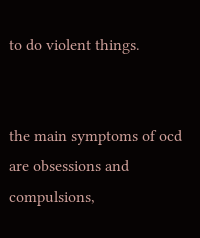to do violent things.


the main symptoms of ocd are obsessions and compulsions,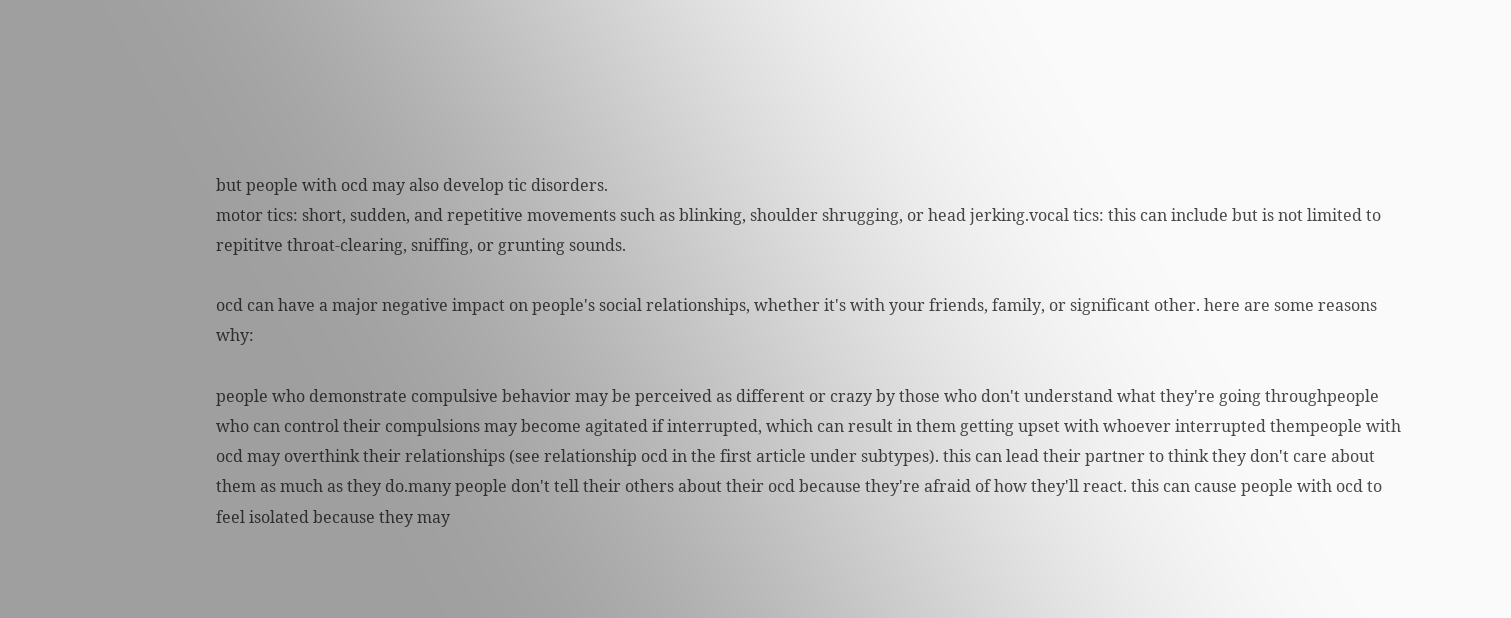but people with ocd may also develop tic disorders.
motor tics: short, sudden, and repetitive movements such as blinking, shoulder shrugging, or head jerking.vocal tics: this can include but is not limited to repititve throat-clearing, sniffing, or grunting sounds.

ocd can have a major negative impact on people's social relationships, whether it's with your friends, family, or significant other. here are some reasons why:

people who demonstrate compulsive behavior may be perceived as different or crazy by those who don't understand what they're going throughpeople who can control their compulsions may become agitated if interrupted, which can result in them getting upset with whoever interrupted thempeople with ocd may overthink their relationships (see relationship ocd in the first article under subtypes). this can lead their partner to think they don't care about them as much as they do.many people don't tell their others about their ocd because they're afraid of how they'll react. this can cause people with ocd to feel isolated because they may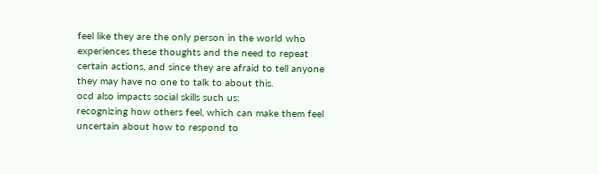feel like they are the only person in the world who experiences these thoughts and the need to repeat certain actions, and since they are afraid to tell anyone they may have no one to talk to about this.
ocd also impacts social skills such us:
recognizing how others feel, which can make them feel uncertain about how to respond to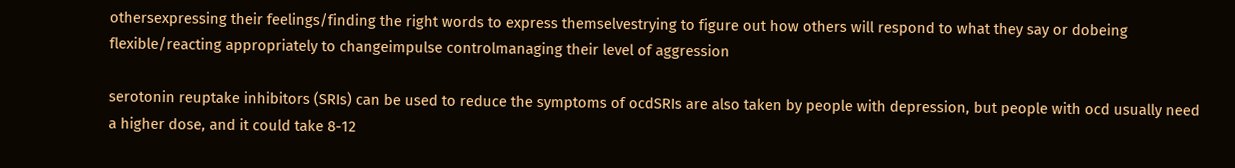othersexpressing their feelings/finding the right words to express themselvestrying to figure out how others will respond to what they say or dobeing flexible/reacting appropriately to changeimpulse controlmanaging their level of aggression

serotonin reuptake inhibitors (SRIs) can be used to reduce the symptoms of ocdSRIs are also taken by people with depression, but people with ocd usually need a higher dose, and it could take 8-12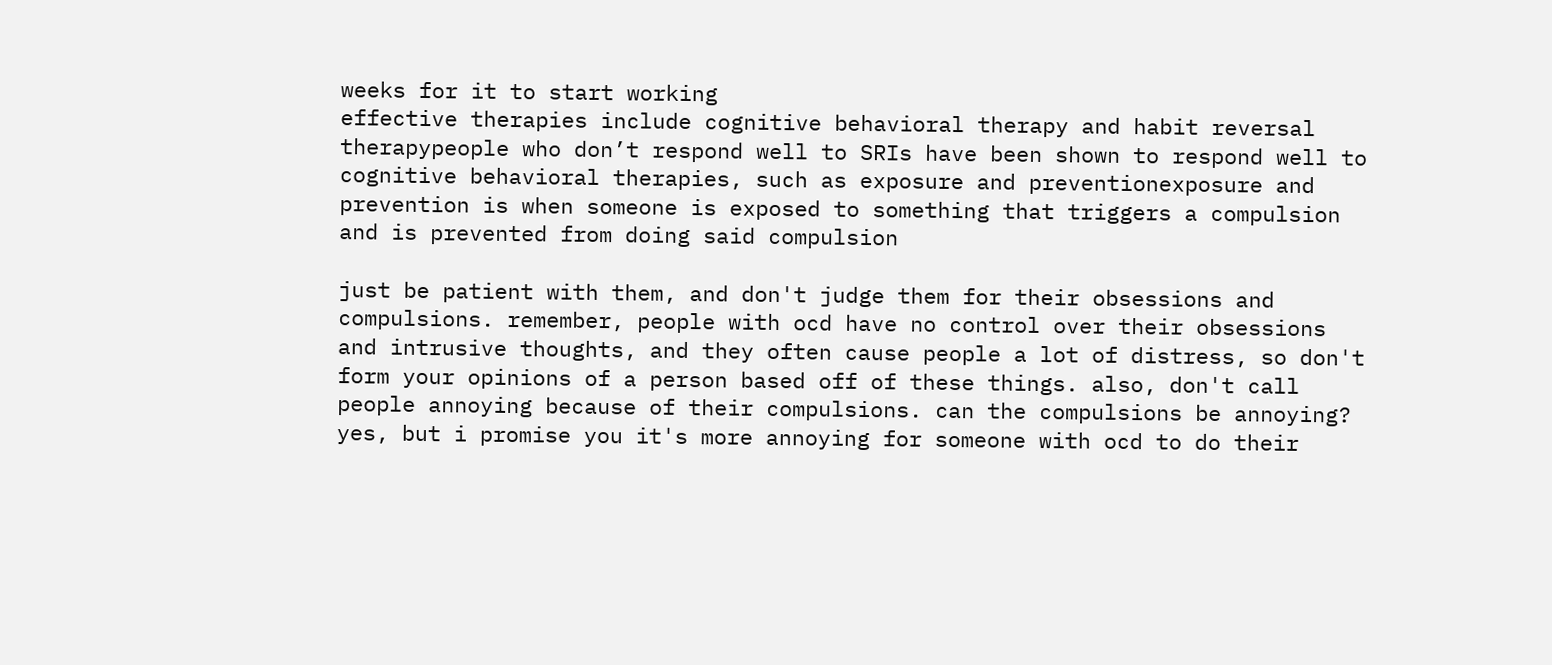weeks for it to start working
effective therapies include cognitive behavioral therapy and habit reversal therapypeople who don’t respond well to SRIs have been shown to respond well to cognitive behavioral therapies, such as exposure and preventionexposure and prevention is when someone is exposed to something that triggers a compulsion and is prevented from doing said compulsion

just be patient with them, and don't judge them for their obsessions and compulsions. remember, people with ocd have no control over their obsessions and intrusive thoughts, and they often cause people a lot of distress, so don't form your opinions of a person based off of these things. also, don't call people annoying because of their compulsions. can the compulsions be annoying? yes, but i promise you it's more annoying for someone with ocd to do their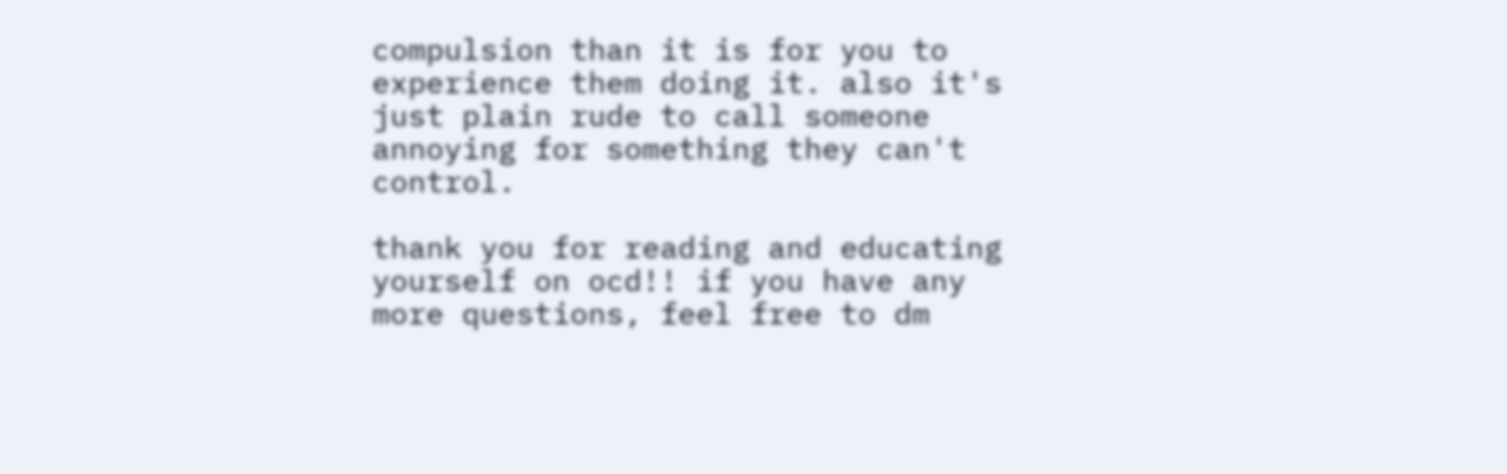compulsion than it is for you to experience them doing it. also it's just plain rude to call someone annoying for something they can't control.

thank you for reading and educating yourself on ocd!! if you have any more questions, feel free to dm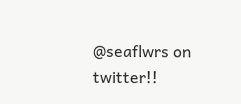@seaflwrs on twitter!!